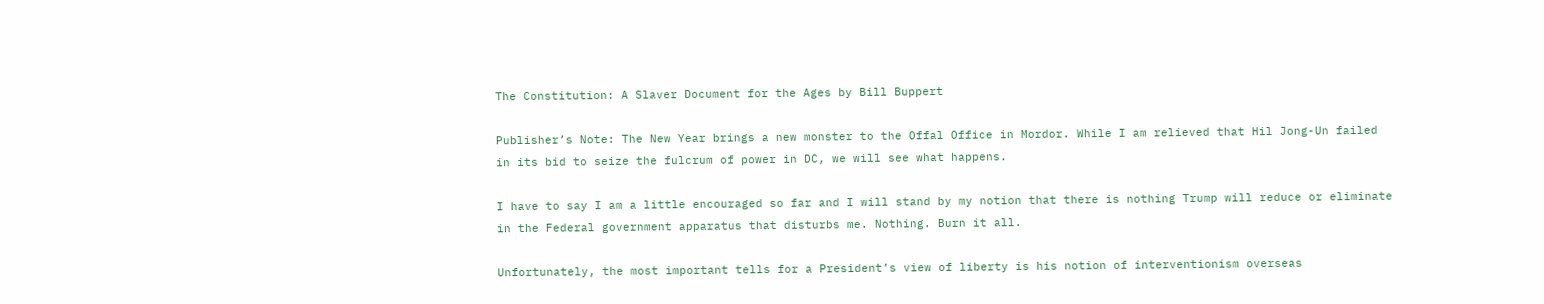The Constitution: A Slaver Document for the Ages by Bill Buppert

Publisher’s Note: The New Year brings a new monster to the Offal Office in Mordor. While I am relieved that Hil Jong-Un failed in its bid to seize the fulcrum of power in DC, we will see what happens.

I have to say I am a little encouraged so far and I will stand by my notion that there is nothing Trump will reduce or eliminate in the Federal government apparatus that disturbs me. Nothing. Burn it all.

Unfortunately, the most important tells for a President’s view of liberty is his notion of interventionism overseas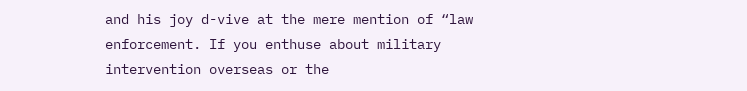and his joy d-vive at the mere mention of “law enforcement. If you enthuse about military intervention overseas or the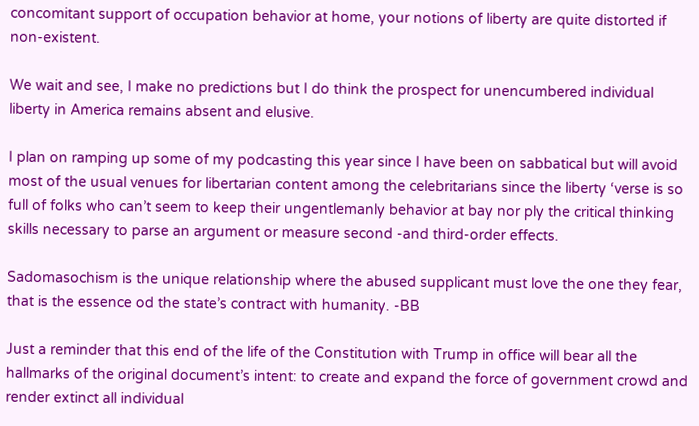concomitant support of occupation behavior at home, your notions of liberty are quite distorted if non-existent.

We wait and see, I make no predictions but I do think the prospect for unencumbered individual liberty in America remains absent and elusive.

I plan on ramping up some of my podcasting this year since I have been on sabbatical but will avoid most of the usual venues for libertarian content among the celebritarians since the liberty ‘verse is so full of folks who can’t seem to keep their ungentlemanly behavior at bay nor ply the critical thinking skills necessary to parse an argument or measure second -and third-order effects.

Sadomasochism is the unique relationship where the abused supplicant must love the one they fear, that is the essence od the state’s contract with humanity. -BB

Just a reminder that this end of the life of the Constitution with Trump in office will bear all the hallmarks of the original document’s intent: to create and expand the force of government crowd and render extinct all individual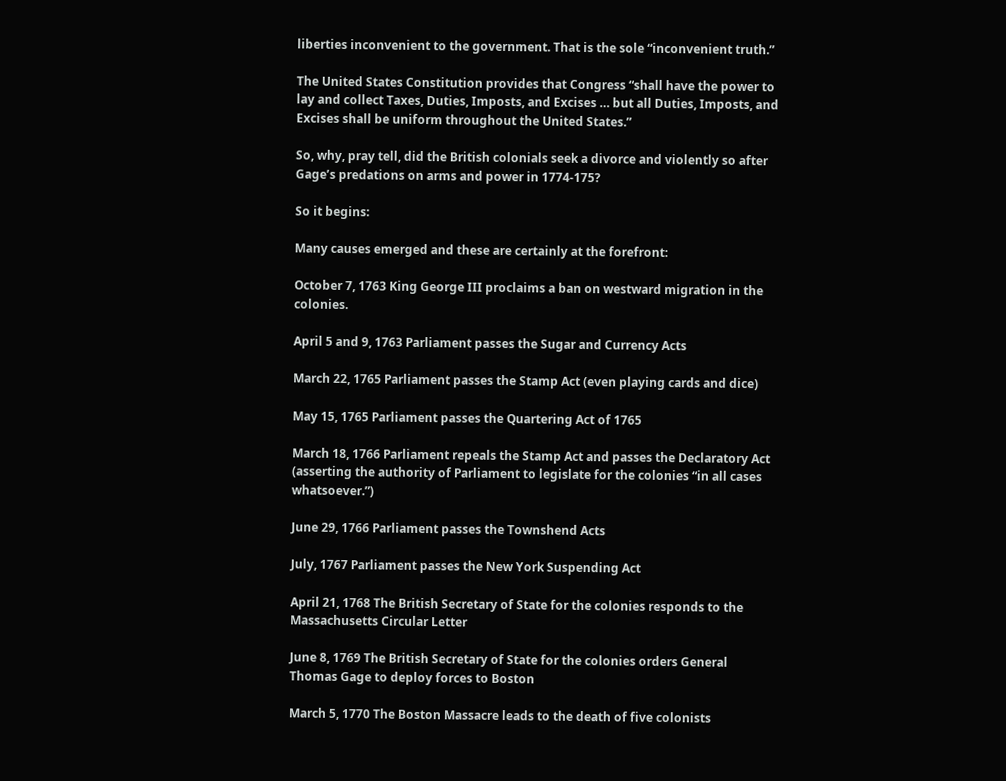liberties inconvenient to the government. That is the sole “inconvenient truth.”

The United States Constitution provides that Congress “shall have the power to lay and collect Taxes, Duties, Imposts, and Excises … but all Duties, Imposts, and Excises shall be uniform throughout the United States.”

So, why, pray tell, did the British colonials seek a divorce and violently so after Gage’s predations on arms and power in 1774-175?

So it begins:

Many causes emerged and these are certainly at the forefront:

October 7, 1763 King George III proclaims a ban on westward migration in the colonies.

April 5 and 9, 1763 Parliament passes the Sugar and Currency Acts

March 22, 1765 Parliament passes the Stamp Act (even playing cards and dice)

May 15, 1765 Parliament passes the Quartering Act of 1765

March 18, 1766 Parliament repeals the Stamp Act and passes the Declaratory Act (asserting the authority of Parliament to legislate for the colonies “in all cases whatsoever.”)

June 29, 1766 Parliament passes the Townshend Acts

July, 1767 Parliament passes the New York Suspending Act

April 21, 1768 The British Secretary of State for the colonies responds to the Massachusetts Circular Letter

June 8, 1769 The British Secretary of State for the colonies orders General Thomas Gage to deploy forces to Boston

March 5, 1770 The Boston Massacre leads to the death of five colonists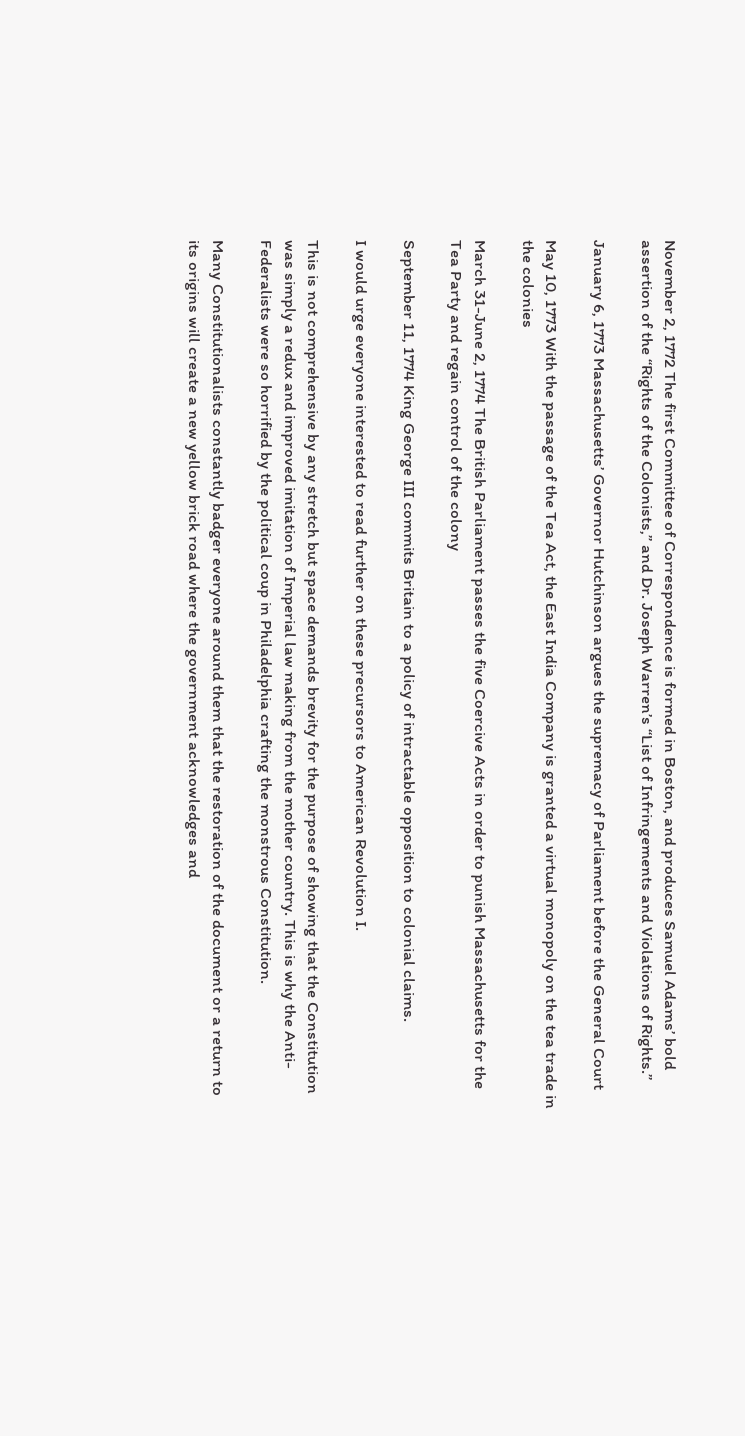November 2, 1772 The first Committee of Correspondence is formed in Boston, and produces Samuel Adams’ bold assertion of the “Rights of the Colonists,” and Dr. Joseph Warren’s “List of Infringements and Violations of Rights.”

January 6, 1773 Massachusetts’ Governor Hutchinson argues the supremacy of Parliament before the General Court

May 10, 1773 With the passage of the Tea Act, the East India Company is granted a virtual monopoly on the tea trade in the colonies

March 31-June 2, 1774 The British Parliament passes the five Coercive Acts in order to punish Massachusetts for the Tea Party and regain control of the colony

September 11, 1774 King George III commits Britain to a policy of intractable opposition to colonial claims.

I would urge everyone interested to read further on these precursors to American Revolution I.

This is not comprehensive by any stretch but space demands brevity for the purpose of showing that the Constitution was simply a redux and improved imitation of Imperial law making from the mother country. This is why the Anti-Federalists were so horrified by the political coup in Philadelphia crafting the monstrous Constitution.

Many Constitutionalists constantly badger everyone around them that the restoration of the document or a return to its origins will create a new yellow brick road where the government acknowledges and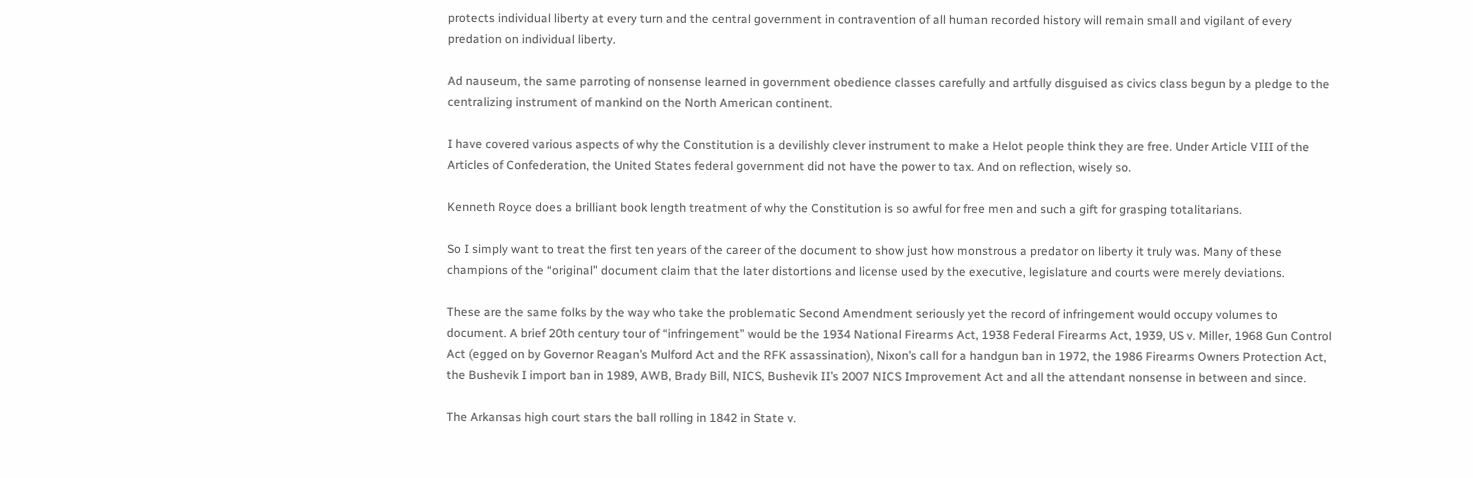protects individual liberty at every turn and the central government in contravention of all human recorded history will remain small and vigilant of every predation on individual liberty.

Ad nauseum, the same parroting of nonsense learned in government obedience classes carefully and artfully disguised as civics class begun by a pledge to the centralizing instrument of mankind on the North American continent.

I have covered various aspects of why the Constitution is a devilishly clever instrument to make a Helot people think they are free. Under Article VIII of the Articles of Confederation, the United States federal government did not have the power to tax. And on reflection, wisely so.

Kenneth Royce does a brilliant book length treatment of why the Constitution is so awful for free men and such a gift for grasping totalitarians.

So I simply want to treat the first ten years of the career of the document to show just how monstrous a predator on liberty it truly was. Many of these champions of the “original” document claim that the later distortions and license used by the executive, legislature and courts were merely deviations.

These are the same folks by the way who take the problematic Second Amendment seriously yet the record of infringement would occupy volumes to document. A brief 20th century tour of “infringement” would be the 1934 National Firearms Act, 1938 Federal Firearms Act, 1939, US v. Miller, 1968 Gun Control Act (egged on by Governor Reagan’s Mulford Act and the RFK assassination), Nixon’s call for a handgun ban in 1972, the 1986 Firearms Owners Protection Act, the Bushevik I import ban in 1989, AWB, Brady Bill, NICS, Bushevik II’s 2007 NICS Improvement Act and all the attendant nonsense in between and since.

The Arkansas high court stars the ball rolling in 1842 in State v.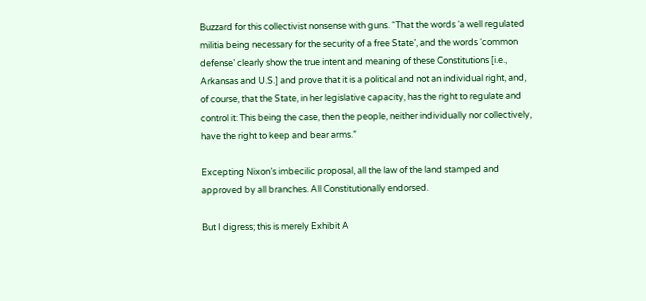Buzzard for this collectivist nonsense with guns. “That the words ‘a well regulated militia being necessary for the security of a free State’, and the words ‘common defense’ clearly show the true intent and meaning of these Constitutions [i.e., Arkansas and U.S.] and prove that it is a political and not an individual right, and, of course, that the State, in her legislative capacity, has the right to regulate and control it: This being the case, then the people, neither individually nor collectively, have the right to keep and bear arms.”

Excepting Nixon’s imbecilic proposal, all the law of the land stamped and approved by all branches. All Constitutionally endorsed.

But I digress; this is merely Exhibit A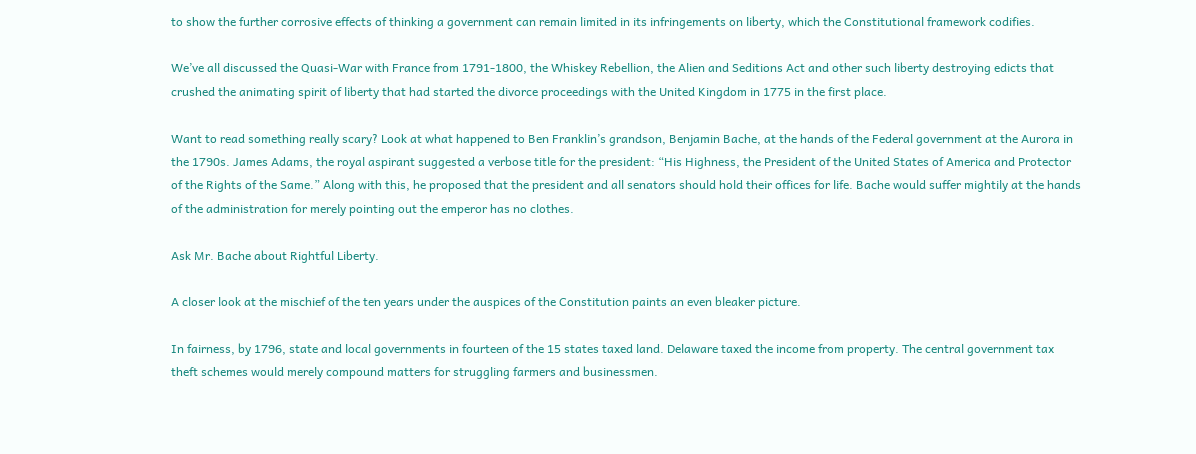to show the further corrosive effects of thinking a government can remain limited in its infringements on liberty, which the Constitutional framework codifies.

We’ve all discussed the Quasi-War with France from 1791-1800, the Whiskey Rebellion, the Alien and Seditions Act and other such liberty destroying edicts that crushed the animating spirit of liberty that had started the divorce proceedings with the United Kingdom in 1775 in the first place.

Want to read something really scary? Look at what happened to Ben Franklin’s grandson, Benjamin Bache, at the hands of the Federal government at the Aurora in the 1790s. James Adams, the royal aspirant suggested a verbose title for the president: “His Highness, the President of the United States of America and Protector of the Rights of the Same.” Along with this, he proposed that the president and all senators should hold their offices for life. Bache would suffer mightily at the hands of the administration for merely pointing out the emperor has no clothes.

Ask Mr. Bache about Rightful Liberty.

A closer look at the mischief of the ten years under the auspices of the Constitution paints an even bleaker picture.

In fairness, by 1796, state and local governments in fourteen of the 15 states taxed land. Delaware taxed the income from property. The central government tax theft schemes would merely compound matters for struggling farmers and businessmen.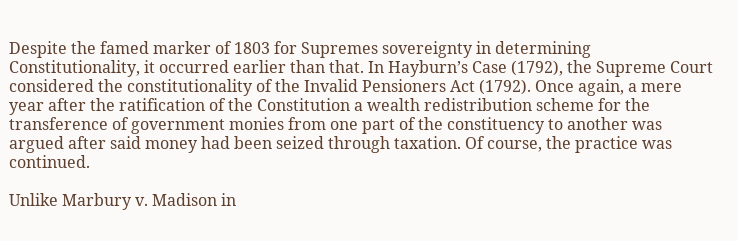Despite the famed marker of 1803 for Supremes sovereignty in determining Constitutionality, it occurred earlier than that. In Hayburn’s Case (1792), the Supreme Court considered the constitutionality of the Invalid Pensioners Act (1792). Once again, a mere year after the ratification of the Constitution a wealth redistribution scheme for the transference of government monies from one part of the constituency to another was argued after said money had been seized through taxation. Of course, the practice was continued.

Unlike Marbury v. Madison in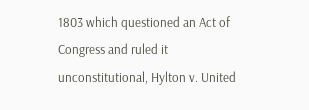1803 which questioned an Act of Congress and ruled it unconstitutional, Hylton v. United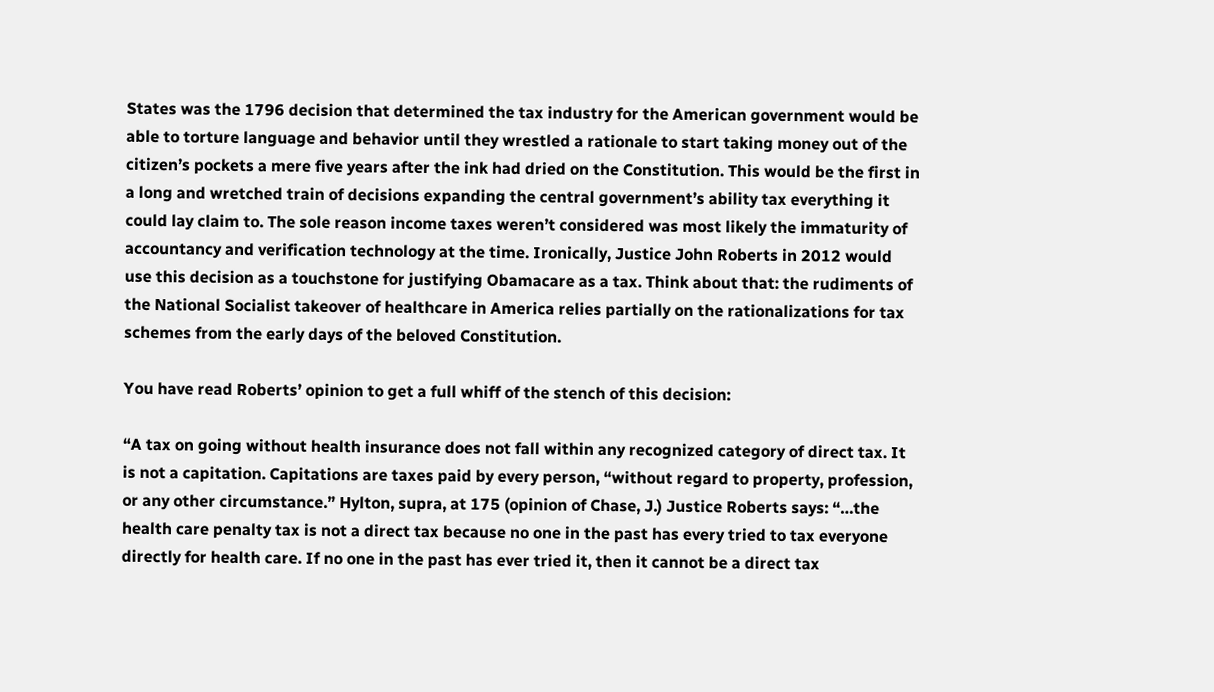States was the 1796 decision that determined the tax industry for the American government would be able to torture language and behavior until they wrestled a rationale to start taking money out of the citizen’s pockets a mere five years after the ink had dried on the Constitution. This would be the first in a long and wretched train of decisions expanding the central government’s ability tax everything it could lay claim to. The sole reason income taxes weren’t considered was most likely the immaturity of accountancy and verification technology at the time. Ironically, Justice John Roberts in 2012 would use this decision as a touchstone for justifying Obamacare as a tax. Think about that: the rudiments of the National Socialist takeover of healthcare in America relies partially on the rationalizations for tax schemes from the early days of the beloved Constitution.

You have read Roberts’ opinion to get a full whiff of the stench of this decision:

“A tax on going without health insurance does not fall within any recognized category of direct tax. It is not a capitation. Capitations are taxes paid by every person, “without regard to property, profession, or any other circumstance.” Hylton, supra, at 175 (opinion of Chase, J.) Justice Roberts says: “…the health care penalty tax is not a direct tax because no one in the past has every tried to tax everyone directly for health care. If no one in the past has ever tried it, then it cannot be a direct tax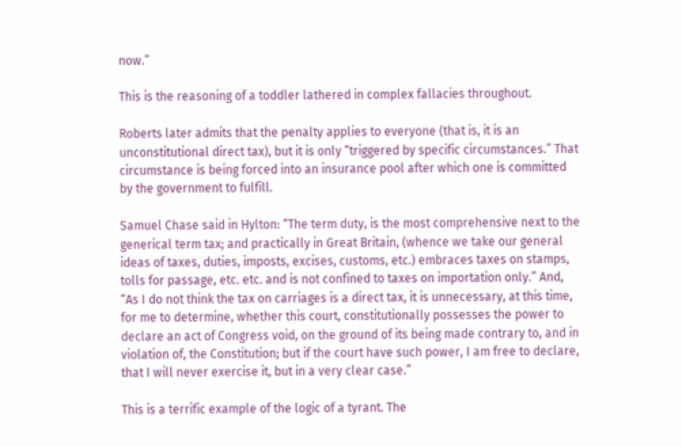now.”

This is the reasoning of a toddler lathered in complex fallacies throughout.

Roberts later admits that the penalty applies to everyone (that is, it is an unconstitutional direct tax), but it is only “triggered by specific circumstances.” That circumstance is being forced into an insurance pool after which one is committed by the government to fulfill.

Samuel Chase said in Hylton: “The term duty, is the most comprehensive next to the generical term tax; and practically in Great Britain, (whence we take our general ideas of taxes, duties, imposts, excises, customs, etc.) embraces taxes on stamps, tolls for passage, etc. etc. and is not confined to taxes on importation only.” And, “As I do not think the tax on carriages is a direct tax, it is unnecessary, at this time, for me to determine, whether this court, constitutionally possesses the power to declare an act of Congress void, on the ground of its being made contrary to, and in violation of, the Constitution; but if the court have such power, I am free to declare, that I will never exercise it, but in a very clear case.”

This is a terrific example of the logic of a tyrant. The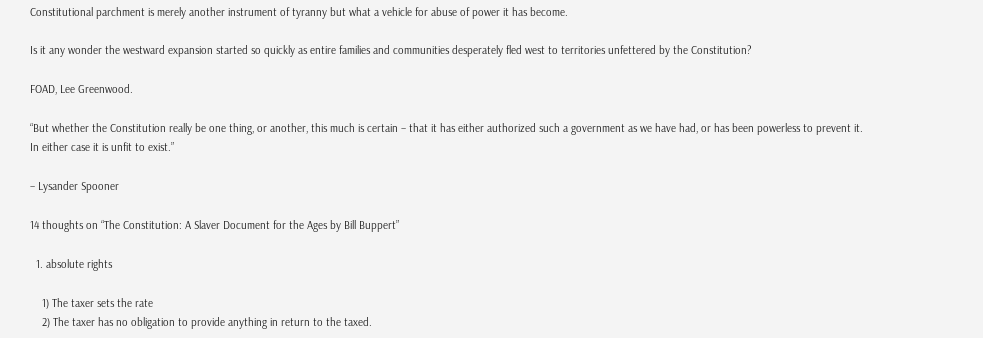Constitutional parchment is merely another instrument of tyranny but what a vehicle for abuse of power it has become.

Is it any wonder the westward expansion started so quickly as entire families and communities desperately fled west to territories unfettered by the Constitution?

FOAD, Lee Greenwood.

“But whether the Constitution really be one thing, or another, this much is certain – that it has either authorized such a government as we have had, or has been powerless to prevent it. In either case it is unfit to exist.”

– Lysander Spooner

14 thoughts on “The Constitution: A Slaver Document for the Ages by Bill Buppert”

  1. absolute rights

    1) The taxer sets the rate
    2) The taxer has no obligation to provide anything in return to the taxed.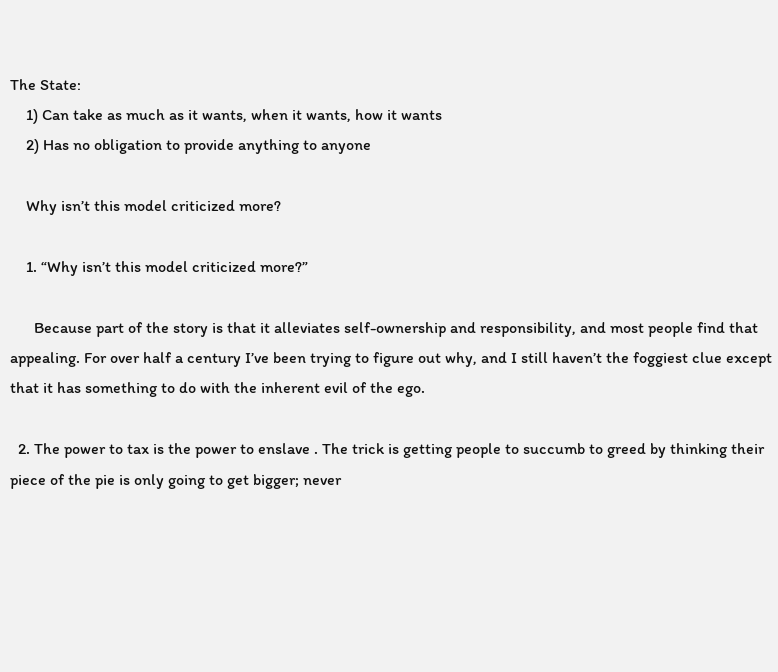The State:
    1) Can take as much as it wants, when it wants, how it wants
    2) Has no obligation to provide anything to anyone

    Why isn’t this model criticized more?

    1. “Why isn’t this model criticized more?”

      Because part of the story is that it alleviates self-ownership and responsibility, and most people find that appealing. For over half a century I’ve been trying to figure out why, and I still haven’t the foggiest clue except that it has something to do with the inherent evil of the ego.

  2. The power to tax is the power to enslave . The trick is getting people to succumb to greed by thinking their piece of the pie is only going to get bigger; never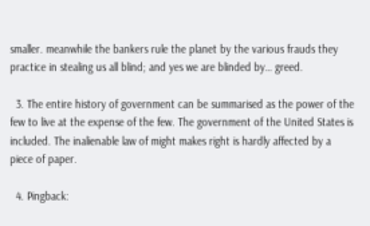smaller. meanwhile the bankers rule the planet by the various frauds they practice in stealing us all blind; and yes we are blinded by… greed.

  3. The entire history of government can be summarised as the power of the few to live at the expense of the few. The government of the United States is included. The inalienable law of might makes right is hardly affected by a piece of paper.

  4. Pingback: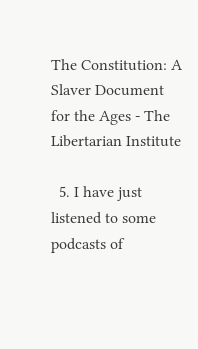The Constitution: A Slaver Document for the Ages - The Libertarian Institute

  5. I have just listened to some podcasts of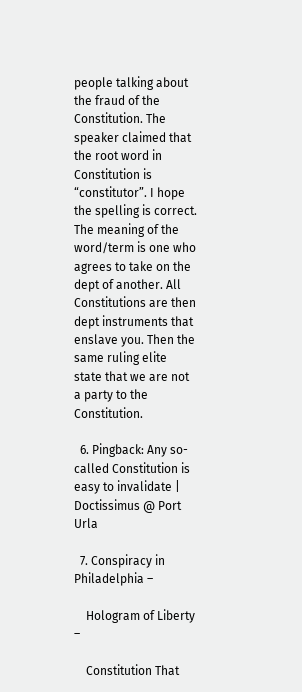people talking about the fraud of the Constitution. The speaker claimed that the root word in Constitution is “constitutor”. I hope the spelling is correct. The meaning of the word/term is one who agrees to take on the dept of another. All Constitutions are then dept instruments that enslave you. Then the same ruling elite state that we are not a party to the Constitution.

  6. Pingback: Any so-called Constitution is easy to invalidate | Doctissimus @ Port Urla

  7. Conspiracy in Philadelphia –

    Hologram of Liberty –

    Constitution That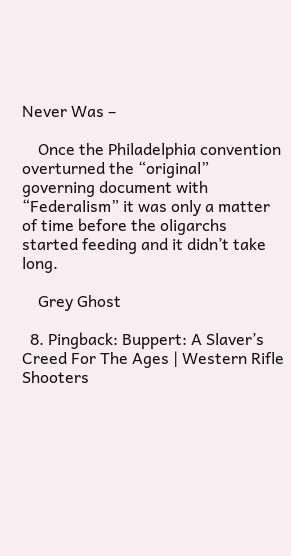Never Was –

    Once the Philadelphia convention overturned the “original” governing document with “Federalism” it was only a matter of time before the oligarchs started feeding and it didn’t take long.

    Grey Ghost

  8. Pingback: Buppert: A Slaver’s Creed For The Ages | Western Rifle Shooters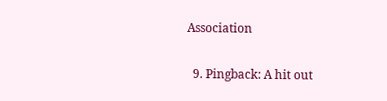Association

  9. Pingback: A hit out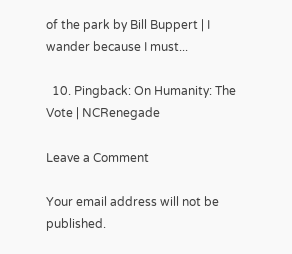of the park by Bill Buppert | I wander because I must...

  10. Pingback: On Humanity: The Vote | NCRenegade

Leave a Comment

Your email address will not be published.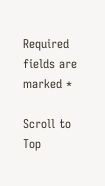Required fields are marked *

Scroll to Top